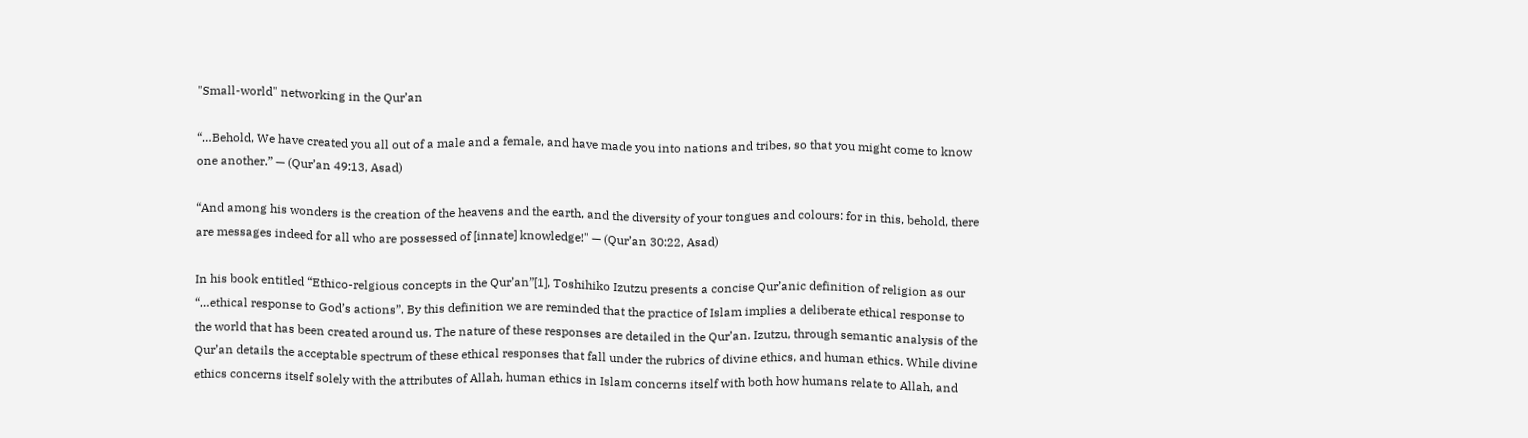"Small-world" networking in the Qur’an

“…Behold, We have created you all out of a male and a female, and have made you into nations and tribes, so that you might come to know one another.” — (Qur’an 49:13, Asad)

“And among his wonders is the creation of the heavens and the earth, and the diversity of your tongues and colours: for in this, behold, there are messages indeed for all who are possessed of [innate] knowledge!" — (Qur’an 30:22, Asad)

In his book entitled “Ethico-relgious concepts in the Qur’an”[1], Toshihiko Izutzu presents a concise Qur’anic definition of religion as our “…ethical response to God’s actions”. By this definition we are reminded that the practice of Islam implies a deliberate ethical response to the world that has been created around us. The nature of these responses are detailed in the Qur’an. Izutzu, through semantic analysis of the Qur’an details the acceptable spectrum of these ethical responses that fall under the rubrics of divine ethics, and human ethics. While divine ethics concerns itself solely with the attributes of Allah, human ethics in Islam concerns itself with both how humans relate to Allah, and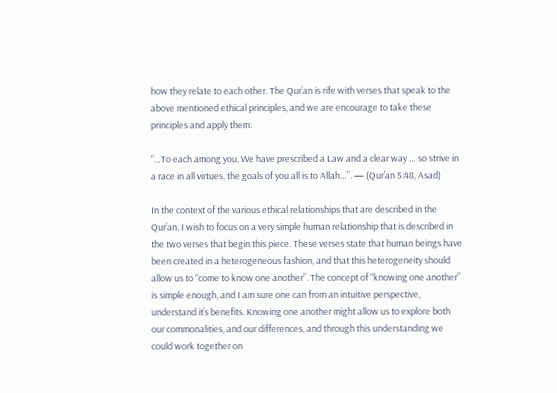how they relate to each other. The Qur’an is rife with verses that speak to the above mentioned ethical principles, and we are encourage to take these principles and apply them:

“…To each among you, We have prescribed a Law and a clear way … so strive in a race in all virtues, the goals of you all is to Allah…”. — (Qur’an 5:48, Asad)

In the context of the various ethical relationships that are described in the Qur’an, I wish to focus on a very simple human relationship that is described in the two verses that begin this piece. These verses state that human beings have been created in a heterogeneous fashion, and that this heterogeneity should allow us to “come to know one another”. The concept of “knowing one another” is simple enough, and I am sure one can from an intuitive perspective, understand it’s benefits. Knowing one another might allow us to explore both our commonalities, and our differences, and through this understanding we could work together on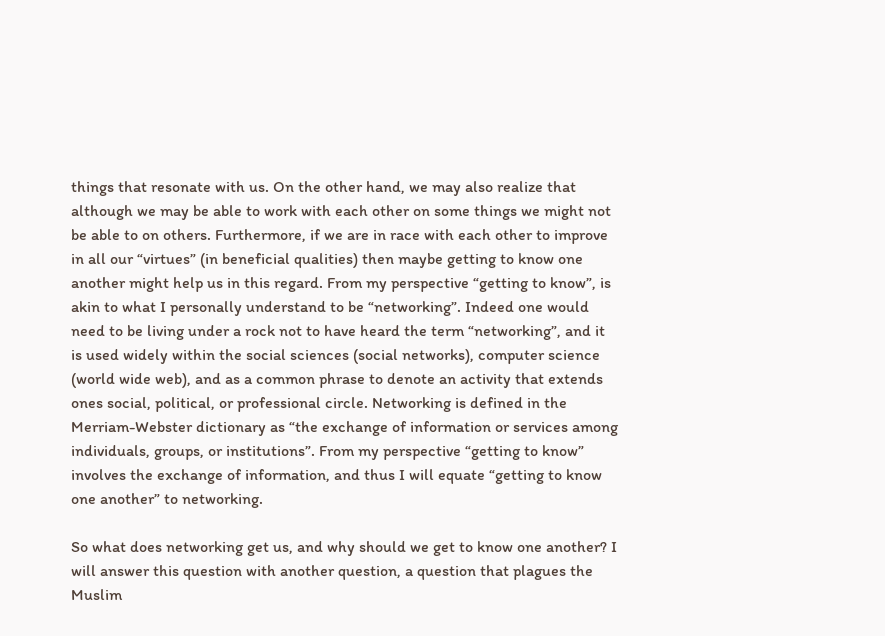things that resonate with us. On the other hand, we may also realize that although we may be able to work with each other on some things we might not be able to on others. Furthermore, if we are in race with each other to improve in all our “virtues” (in beneficial qualities) then maybe getting to know one another might help us in this regard. From my perspective “getting to know”, is akin to what I personally understand to be “networking”. Indeed one would need to be living under a rock not to have heard the term “networking”, and it is used widely within the social sciences (social networks), computer science (world wide web), and as a common phrase to denote an activity that extends ones social, political, or professional circle. Networking is defined in the Merriam-Webster dictionary as “the exchange of information or services among individuals, groups, or institutions”. From my perspective “getting to know” involves the exchange of information, and thus I will equate “getting to know one another” to networking.

So what does networking get us, and why should we get to know one another? I will answer this question with another question, a question that plagues the Muslim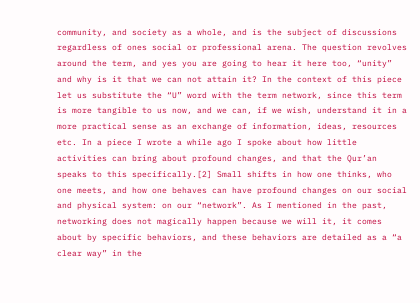community, and society as a whole, and is the subject of discussions regardless of ones social or professional arena. The question revolves around the term, and yes you are going to hear it here too, “unity” and why is it that we can not attain it? In the context of this piece let us substitute the “U” word with the term network, since this term is more tangible to us now, and we can, if we wish, understand it in a more practical sense as an exchange of information, ideas, resources etc. In a piece I wrote a while ago I spoke about how little activities can bring about profound changes, and that the Qur’an speaks to this specifically.[2] Small shifts in how one thinks, who one meets, and how one behaves can have profound changes on our social and physical system: on our “network”. As I mentioned in the past, networking does not magically happen because we will it, it comes about by specific behaviors, and these behaviors are detailed as a “a clear way” in the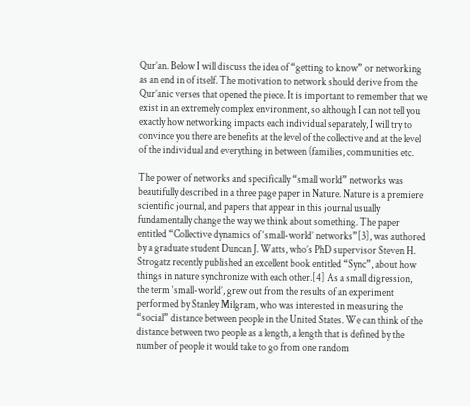Qur’an. Below I will discuss the idea of “getting to know” or networking as an end in of itself. The motivation to network should derive from the Qur’anic verses that opened the piece. It is important to remember that we exist in an extremely complex environment, so although I can not tell you exactly how networking impacts each individual separately, I will try to convince you there are benefits at the level of the collective and at the level of the individual and everything in between (families, communities etc.

The power of networks and specifically “small world” networks was beautifully described in a three page paper in Nature. Nature is a premiere scientific journal, and papers that appear in this journal usually fundamentally change the way we think about something. The paper entitled “Collective dynamics of ‘small-world’ networks”[3], was authored by a graduate student Duncan J. Watts, who’s PhD supervisor Steven H. Strogatz recently published an excellent book entitled “Sync”, about how things in nature synchronize with each other.[4] As a small digression, the term ‘small-world’, grew out from the results of an experiment performed by Stanley Milgram, who was interested in measuring the “social” distance between people in the United States. We can think of the distance between two people as a length, a length that is defined by the number of people it would take to go from one random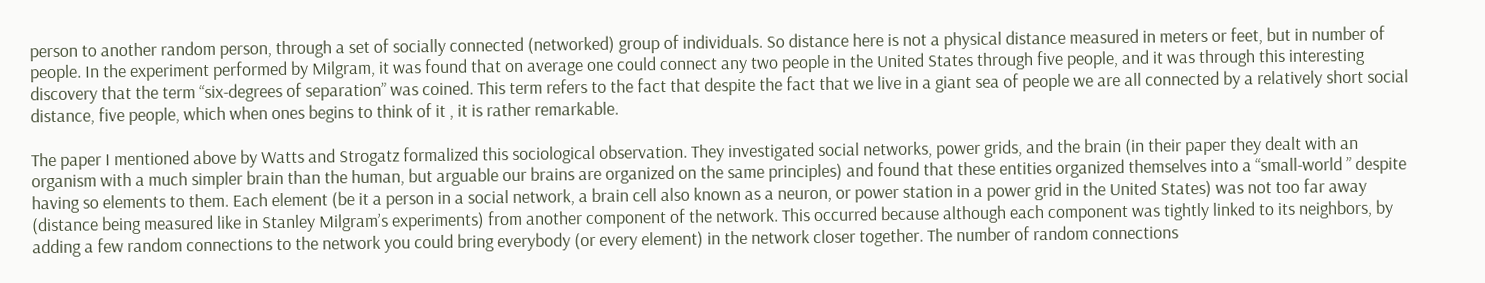person to another random person, through a set of socially connected (networked) group of individuals. So distance here is not a physical distance measured in meters or feet, but in number of people. In the experiment performed by Milgram, it was found that on average one could connect any two people in the United States through five people, and it was through this interesting discovery that the term “six-degrees of separation” was coined. This term refers to the fact that despite the fact that we live in a giant sea of people we are all connected by a relatively short social distance, five people, which when ones begins to think of it , it is rather remarkable.

The paper I mentioned above by Watts and Strogatz formalized this sociological observation. They investigated social networks, power grids, and the brain (in their paper they dealt with an organism with a much simpler brain than the human, but arguable our brains are organized on the same principles) and found that these entities organized themselves into a “small-world ” despite having so elements to them. Each element (be it a person in a social network, a brain cell also known as a neuron, or power station in a power grid in the United States) was not too far away (distance being measured like in Stanley Milgram’s experiments) from another component of the network. This occurred because although each component was tightly linked to its neighbors, by adding a few random connections to the network you could bring everybody (or every element) in the network closer together. The number of random connections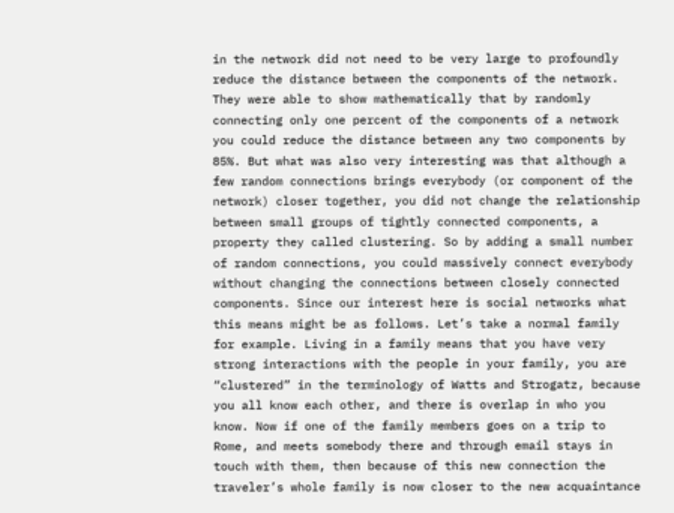in the network did not need to be very large to profoundly reduce the distance between the components of the network. They were able to show mathematically that by randomly connecting only one percent of the components of a network you could reduce the distance between any two components by 85%. But what was also very interesting was that although a few random connections brings everybody (or component of the network) closer together, you did not change the relationship between small groups of tightly connected components, a property they called clustering. So by adding a small number of random connections, you could massively connect everybody without changing the connections between closely connected components. Since our interest here is social networks what this means might be as follows. Let’s take a normal family for example. Living in a family means that you have very strong interactions with the people in your family, you are “clustered” in the terminology of Watts and Strogatz, because you all know each other, and there is overlap in who you know. Now if one of the family members goes on a trip to Rome, and meets somebody there and through email stays in touch with them, then because of this new connection the traveler’s whole family is now closer to the new acquaintance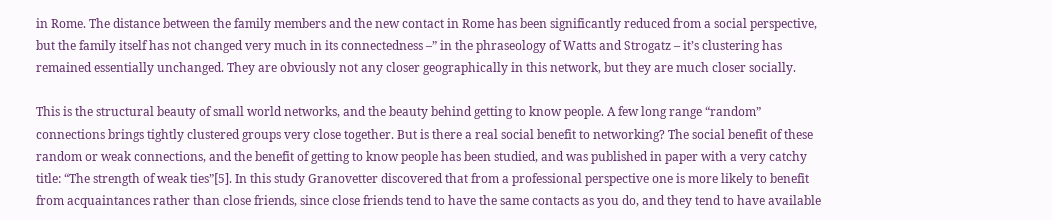in Rome. The distance between the family members and the new contact in Rome has been significantly reduced from a social perspective, but the family itself has not changed very much in its connectedness –” in the phraseology of Watts and Strogatz – it’s clustering has remained essentially unchanged. They are obviously not any closer geographically in this network, but they are much closer socially.

This is the structural beauty of small world networks, and the beauty behind getting to know people. A few long range “random” connections brings tightly clustered groups very close together. But is there a real social benefit to networking? The social benefit of these random or weak connections, and the benefit of getting to know people has been studied, and was published in paper with a very catchy title: “The strength of weak ties”[5]. In this study Granovetter discovered that from a professional perspective one is more likely to benefit from acquaintances rather than close friends, since close friends tend to have the same contacts as you do, and they tend to have available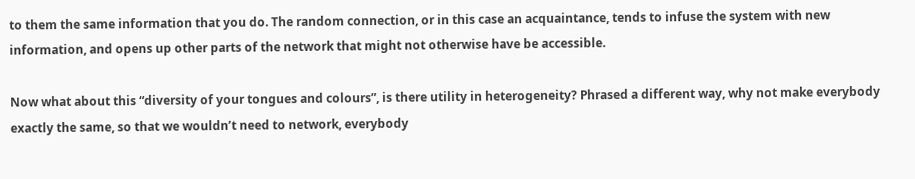to them the same information that you do. The random connection, or in this case an acquaintance, tends to infuse the system with new information, and opens up other parts of the network that might not otherwise have be accessible.

Now what about this “diversity of your tongues and colours”, is there utility in heterogeneity? Phrased a different way, why not make everybody exactly the same, so that we wouldn’t need to network, everybody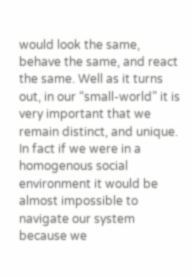would look the same, behave the same, and react the same. Well as it turns out, in our “small-world” it is very important that we remain distinct, and unique. In fact if we were in a homogenous social environment it would be almost impossible to navigate our system because we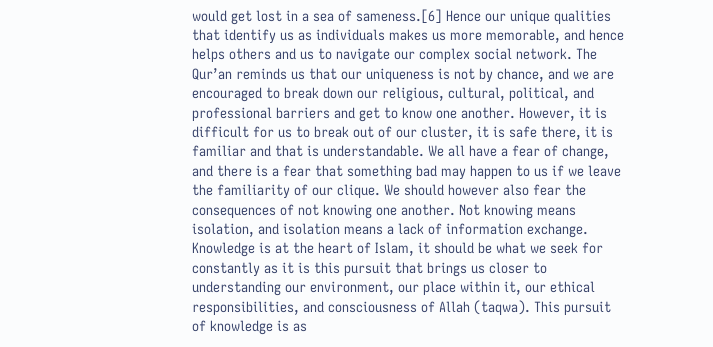would get lost in a sea of sameness.[6] Hence our unique qualities that identify us as individuals makes us more memorable, and hence helps others and us to navigate our complex social network. The Qur’an reminds us that our uniqueness is not by chance, and we are encouraged to break down our religious, cultural, political, and professional barriers and get to know one another. However, it is difficult for us to break out of our cluster, it is safe there, it is familiar and that is understandable. We all have a fear of change, and there is a fear that something bad may happen to us if we leave the familiarity of our clique. We should however also fear the consequences of not knowing one another. Not knowing means isolation, and isolation means a lack of information exchange. Knowledge is at the heart of Islam, it should be what we seek for constantly as it is this pursuit that brings us closer to understanding our environment, our place within it, our ethical responsibilities, and consciousness of Allah (taqwa). This pursuit of knowledge is as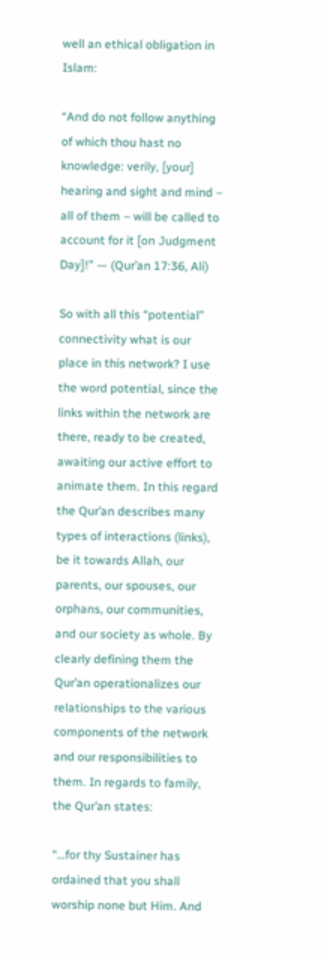well an ethical obligation in Islam:

“And do not follow anything of which thou hast no knowledge: verily, [your] hearing and sight and mind – all of them – will be called to account for it [on Judgment Day]!” — (Qur’an 17:36, Ali)

So with all this “potential” connectivity what is our place in this network? I use the word potential, since the links within the network are there, ready to be created, awaiting our active effort to animate them. In this regard the Qur’an describes many types of interactions (links), be it towards Allah, our parents, our spouses, our orphans, our communities, and our society as whole. By clearly defining them the Qur’an operationalizes our relationships to the various components of the network and our responsibilities to them. In regards to family, the Qur’an states:

“…for thy Sustainer has ordained that you shall worship none but Him. And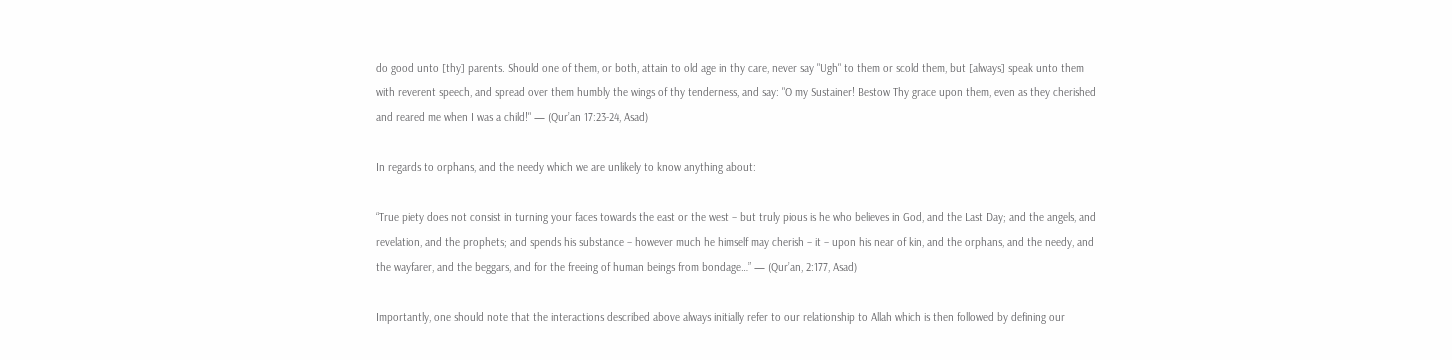do good unto [thy] parents. Should one of them, or both, attain to old age in thy care, never say "Ugh" to them or scold them, but [always] speak unto them with reverent speech, and spread over them humbly the wings of thy tenderness, and say: "O my Sustainer! Bestow Thy grace upon them, even as they cherished and reared me when I was a child!" — (Qur’an 17:23-24, Asad)

In regards to orphans, and the needy which we are unlikely to know anything about:

“True piety does not consist in turning your faces towards the east or the west – but truly pious is he who believes in God, and the Last Day; and the angels, and revelation, and the prophets; and spends his substance – however much he himself may cherish – it – upon his near of kin, and the orphans, and the needy, and the wayfarer, and the beggars, and for the freeing of human beings from bondage…” — (Qur’an, 2:177, Asad)

Importantly, one should note that the interactions described above always initially refer to our relationship to Allah which is then followed by defining our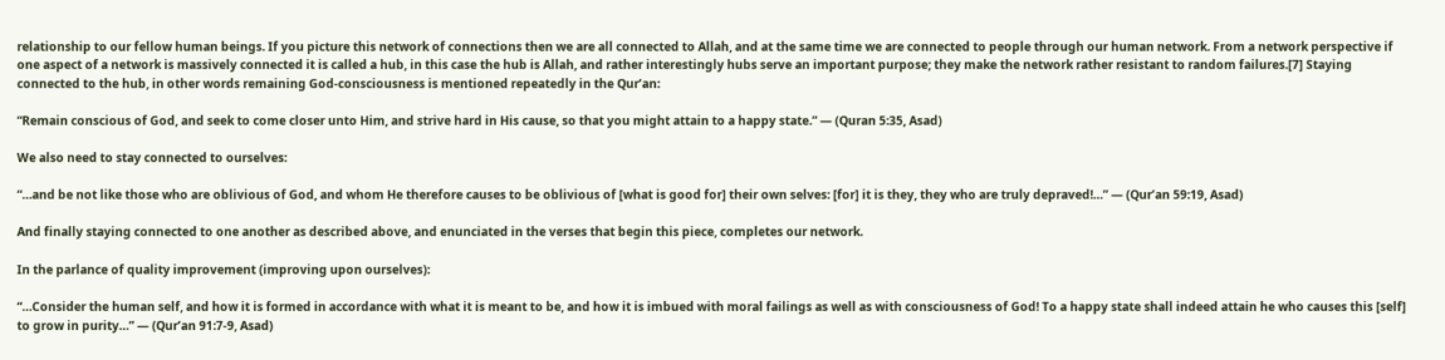relationship to our fellow human beings. If you picture this network of connections then we are all connected to Allah, and at the same time we are connected to people through our human network. From a network perspective if one aspect of a network is massively connected it is called a hub, in this case the hub is Allah, and rather interestingly hubs serve an important purpose; they make the network rather resistant to random failures.[7] Staying connected to the hub, in other words remaining God-consciousness is mentioned repeatedly in the Qur’an:

“Remain conscious of God, and seek to come closer unto Him, and strive hard in His cause, so that you might attain to a happy state.” — (Quran 5:35, Asad)

We also need to stay connected to ourselves:

“…and be not like those who are oblivious of God, and whom He therefore causes to be oblivious of [what is good for] their own selves: [for] it is they, they who are truly depraved!…” — (Qur’an 59:19, Asad)

And finally staying connected to one another as described above, and enunciated in the verses that begin this piece, completes our network.

In the parlance of quality improvement (improving upon ourselves):

“…Consider the human self, and how it is formed in accordance with what it is meant to be, and how it is imbued with moral failings as well as with consciousness of God! To a happy state shall indeed attain he who causes this [self] to grow in purity…” — (Qur’an 91:7-9, Asad)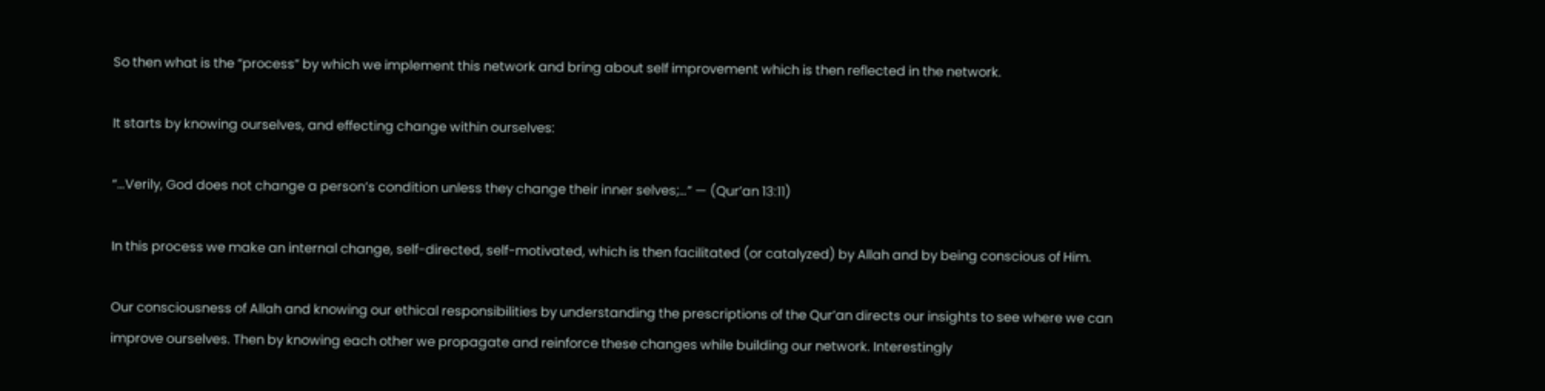So then what is the “process” by which we implement this network and bring about self improvement which is then reflected in the network.

It starts by knowing ourselves, and effecting change within ourselves:

“…Verily, God does not change a person’s condition unless they change their inner selves;…” — (Qur’an 13:11)

In this process we make an internal change, self-directed, self-motivated, which is then facilitated (or catalyzed) by Allah and by being conscious of Him.

Our consciousness of Allah and knowing our ethical responsibilities by understanding the prescriptions of the Qur’an directs our insights to see where we can improve ourselves. Then by knowing each other we propagate and reinforce these changes while building our network. Interestingly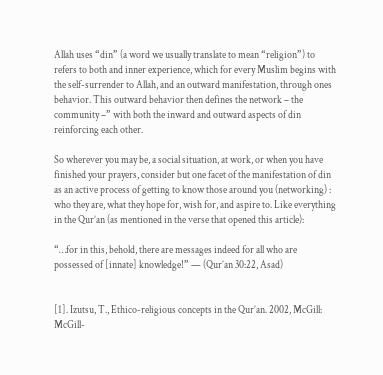Allah uses “din” (a word we usually translate to mean “religion”) to refers to both and inner experience, which for every Muslim begins with the self-surrender to Allah, and an outward manifestation, through ones behavior. This outward behavior then defines the network – the community –” with both the inward and outward aspects of din reinforcing each other.

So wherever you may be, a social situation, at work, or when you have finished your prayers, consider but one facet of the manifestation of din as an active process of getting to know those around you (networking) : who they are, what they hope for, wish for, and aspire to. Like everything in the Qur’an (as mentioned in the verse that opened this article):

“…for in this, behold, there are messages indeed for all who are possessed of [innate] knowledge!” — (Qur’an 30:22, Asad)


[1]. Izutsu, T., Ethico-religious concepts in the Qur’an. 2002, McGill: McGill-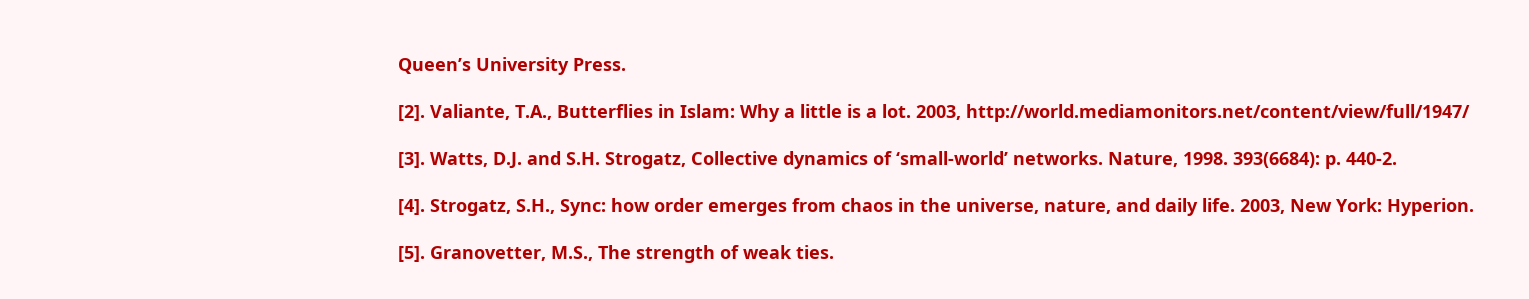Queen’s University Press.

[2]. Valiante, T.A., Butterflies in Islam: Why a little is a lot. 2003, http://world.mediamonitors.net/content/view/full/1947/

[3]. Watts, D.J. and S.H. Strogatz, Collective dynamics of ‘small-world’ networks. Nature, 1998. 393(6684): p. 440-2.

[4]. Strogatz, S.H., Sync: how order emerges from chaos in the universe, nature, and daily life. 2003, New York: Hyperion.

[5]. Granovetter, M.S., The strength of weak ties.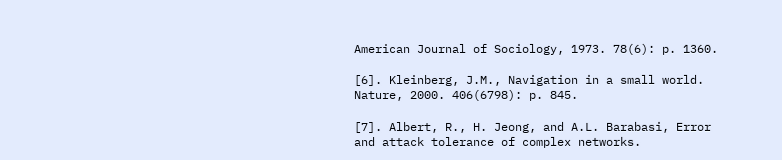American Journal of Sociology, 1973. 78(6): p. 1360.

[6]. Kleinberg, J.M., Navigation in a small world. Nature, 2000. 406(6798): p. 845.

[7]. Albert, R., H. Jeong, and A.L. Barabasi, Error and attack tolerance of complex networks.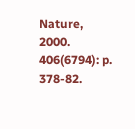Nature, 2000. 406(6794): p. 378-82.